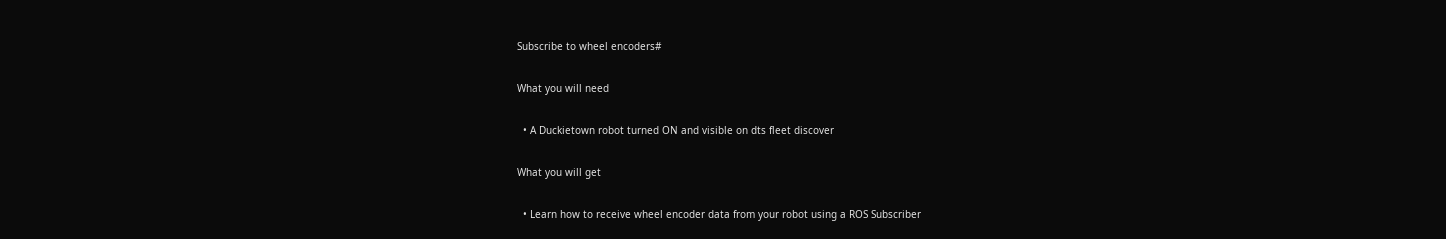Subscribe to wheel encoders#

What you will need

  • A Duckietown robot turned ON and visible on dts fleet discover

What you will get

  • Learn how to receive wheel encoder data from your robot using a ROS Subscriber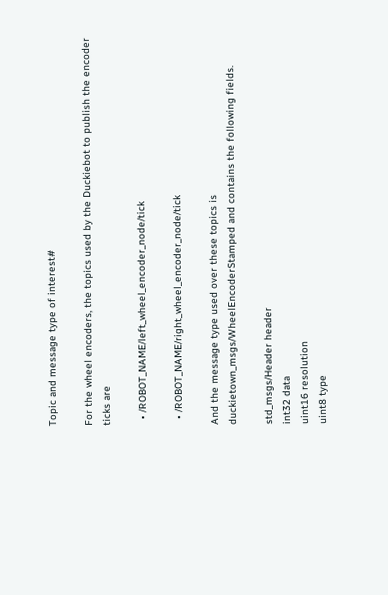Topic and message type of interest#

For the wheel encoders, the topics used by the Duckiebot to publish the encoder ticks are

  • /ROBOT_NAME/left_wheel_encoder_node/tick

  • /ROBOT_NAME/right_wheel_encoder_node/tick

And the message type used over these topics is duckietown_msgs/WheelEncoderStamped and contains the following fields.

std_msgs/Header header
int32 data
uint16 resolution
uint8 type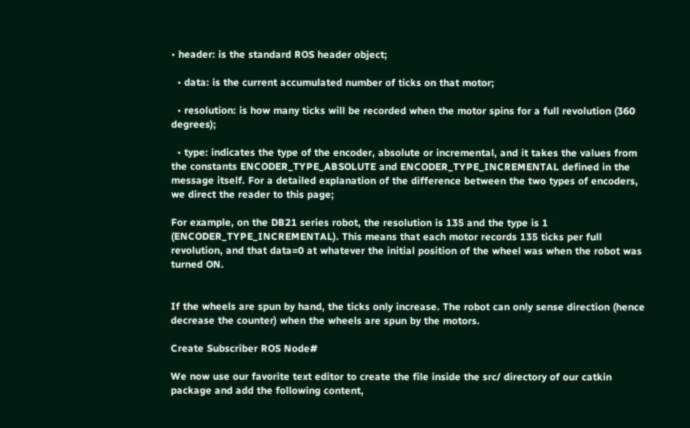• header: is the standard ROS header object;

  • data: is the current accumulated number of ticks on that motor;

  • resolution: is how many ticks will be recorded when the motor spins for a full revolution (360 degrees);

  • type: indicates the type of the encoder, absolute or incremental, and it takes the values from the constants ENCODER_TYPE_ABSOLUTE and ENCODER_TYPE_INCREMENTAL defined in the message itself. For a detailed explanation of the difference between the two types of encoders, we direct the reader to this page;

For example, on the DB21 series robot, the resolution is 135 and the type is 1 (ENCODER_TYPE_INCREMENTAL). This means that each motor records 135 ticks per full revolution, and that data=0 at whatever the initial position of the wheel was when the robot was turned ON.


If the wheels are spun by hand, the ticks only increase. The robot can only sense direction (hence decrease the counter) when the wheels are spun by the motors.

Create Subscriber ROS Node#

We now use our favorite text editor to create the file inside the src/ directory of our catkin package and add the following content,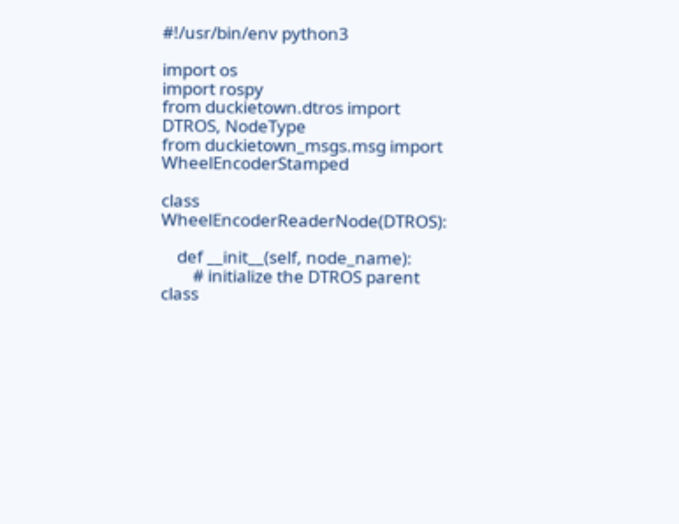#!/usr/bin/env python3

import os
import rospy
from duckietown.dtros import DTROS, NodeType
from duckietown_msgs.msg import WheelEncoderStamped

class WheelEncoderReaderNode(DTROS):

    def __init__(self, node_name):
        # initialize the DTROS parent class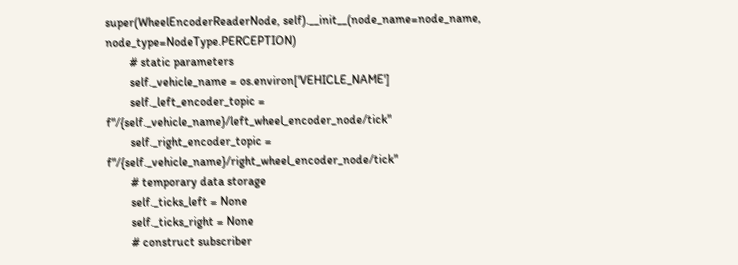super(WheelEncoderReaderNode, self).__init__(node_name=node_name, node_type=NodeType.PERCEPTION)
        # static parameters
        self._vehicle_name = os.environ['VEHICLE_NAME']
        self._left_encoder_topic = f"/{self._vehicle_name}/left_wheel_encoder_node/tick"
        self._right_encoder_topic = f"/{self._vehicle_name}/right_wheel_encoder_node/tick"
        # temporary data storage
        self._ticks_left = None
        self._ticks_right = None
        # construct subscriber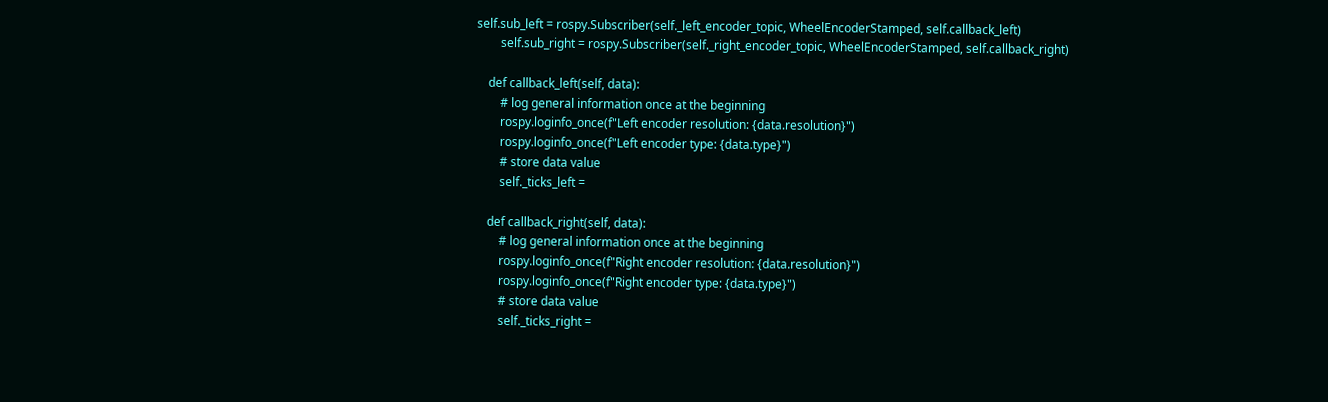self.sub_left = rospy.Subscriber(self._left_encoder_topic, WheelEncoderStamped, self.callback_left)
        self.sub_right = rospy.Subscriber(self._right_encoder_topic, WheelEncoderStamped, self.callback_right)

    def callback_left(self, data):
        # log general information once at the beginning
        rospy.loginfo_once(f"Left encoder resolution: {data.resolution}")
        rospy.loginfo_once(f"Left encoder type: {data.type}")
        # store data value
        self._ticks_left =

    def callback_right(self, data):
        # log general information once at the beginning
        rospy.loginfo_once(f"Right encoder resolution: {data.resolution}")
        rospy.loginfo_once(f"Right encoder type: {data.type}")
        # store data value
        self._ticks_right =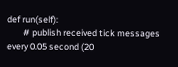def run(self):
        # publish received tick messages every 0.05 second (20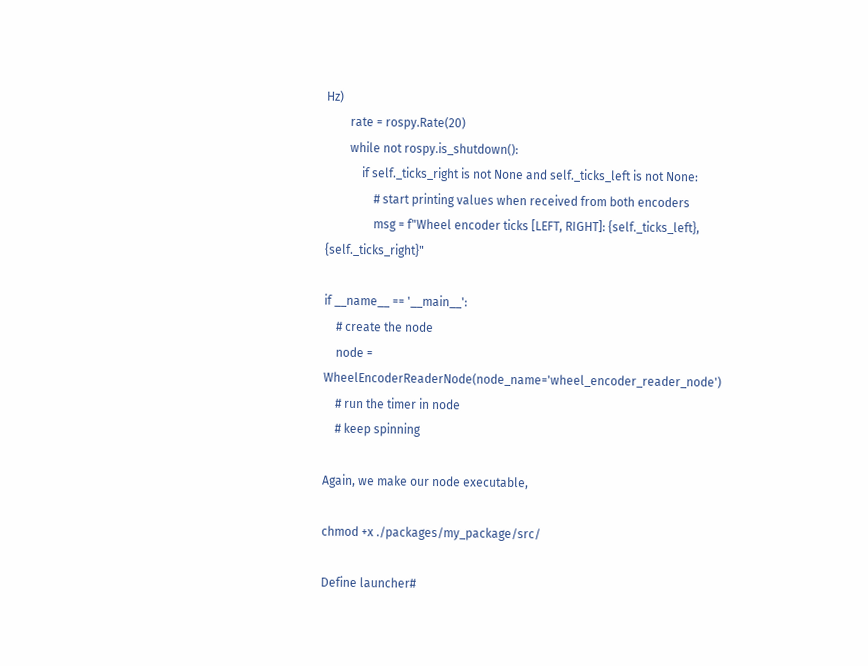Hz)
        rate = rospy.Rate(20)
        while not rospy.is_shutdown():
            if self._ticks_right is not None and self._ticks_left is not None:
                # start printing values when received from both encoders
                msg = f"Wheel encoder ticks [LEFT, RIGHT]: {self._ticks_left}, {self._ticks_right}"

if __name__ == '__main__':
    # create the node
    node = WheelEncoderReaderNode(node_name='wheel_encoder_reader_node')
    # run the timer in node
    # keep spinning

Again, we make our node executable,

chmod +x ./packages/my_package/src/

Define launcher#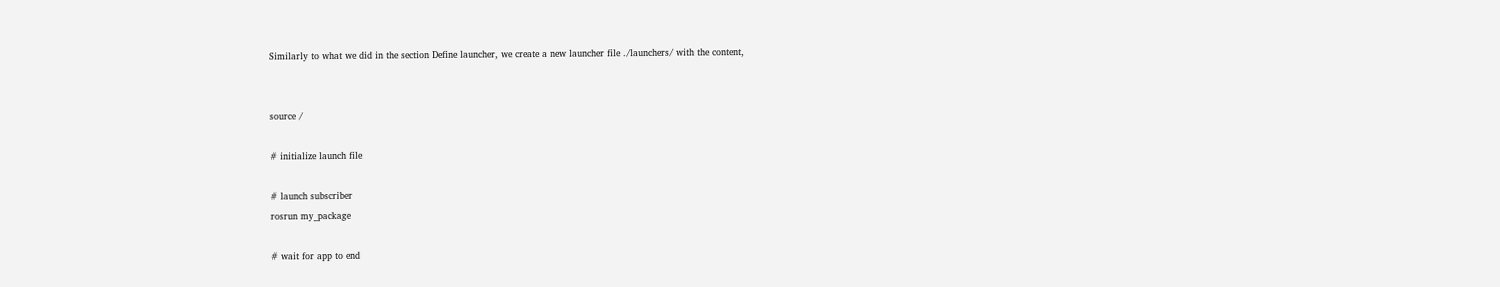Similarly to what we did in the section Define launcher, we create a new launcher file ./launchers/ with the content,


source /

# initialize launch file

# launch subscriber
rosrun my_package

# wait for app to end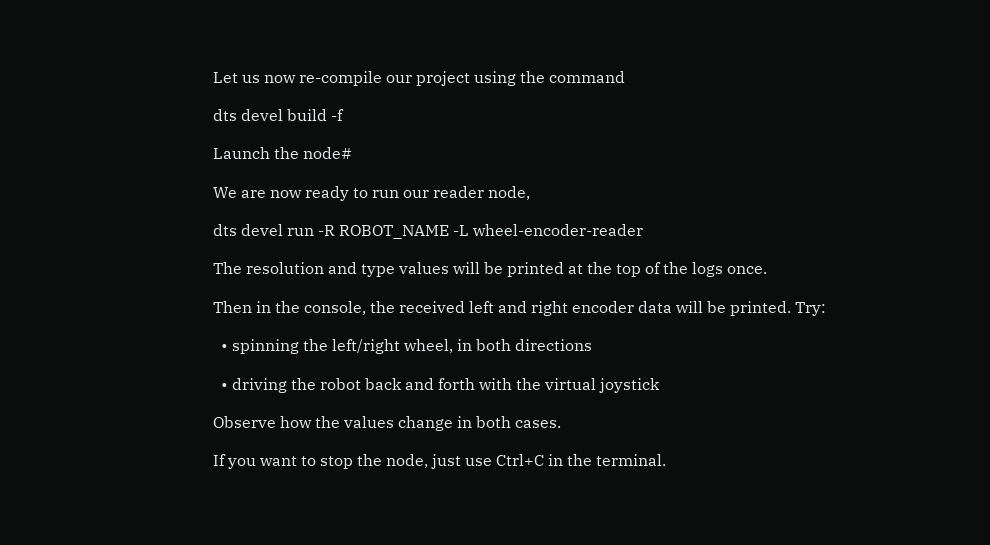Let us now re-compile our project using the command

dts devel build -f

Launch the node#

We are now ready to run our reader node,

dts devel run -R ROBOT_NAME -L wheel-encoder-reader

The resolution and type values will be printed at the top of the logs once.

Then in the console, the received left and right encoder data will be printed. Try:

  • spinning the left/right wheel, in both directions

  • driving the robot back and forth with the virtual joystick

Observe how the values change in both cases.

If you want to stop the node, just use Ctrl+C in the terminal.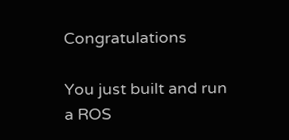Congratulations

You just built and run a ROS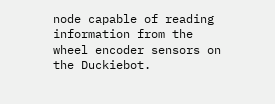node capable of reading information from the wheel encoder sensors on the Duckiebot.